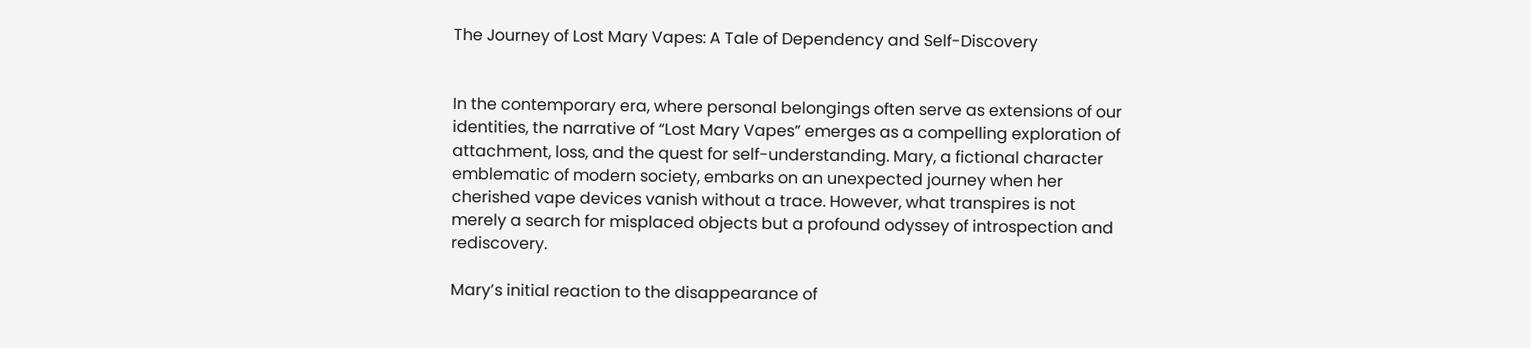The Journey of Lost Mary Vapes: A Tale of Dependency and Self-Discovery


In the contemporary era, where personal belongings often serve as extensions of our identities, the narrative of “Lost Mary Vapes” emerges as a compelling exploration of attachment, loss, and the quest for self-understanding. Mary, a fictional character emblematic of modern society, embarks on an unexpected journey when her cherished vape devices vanish without a trace. However, what transpires is not merely a search for misplaced objects but a profound odyssey of introspection and rediscovery.

Mary’s initial reaction to the disappearance of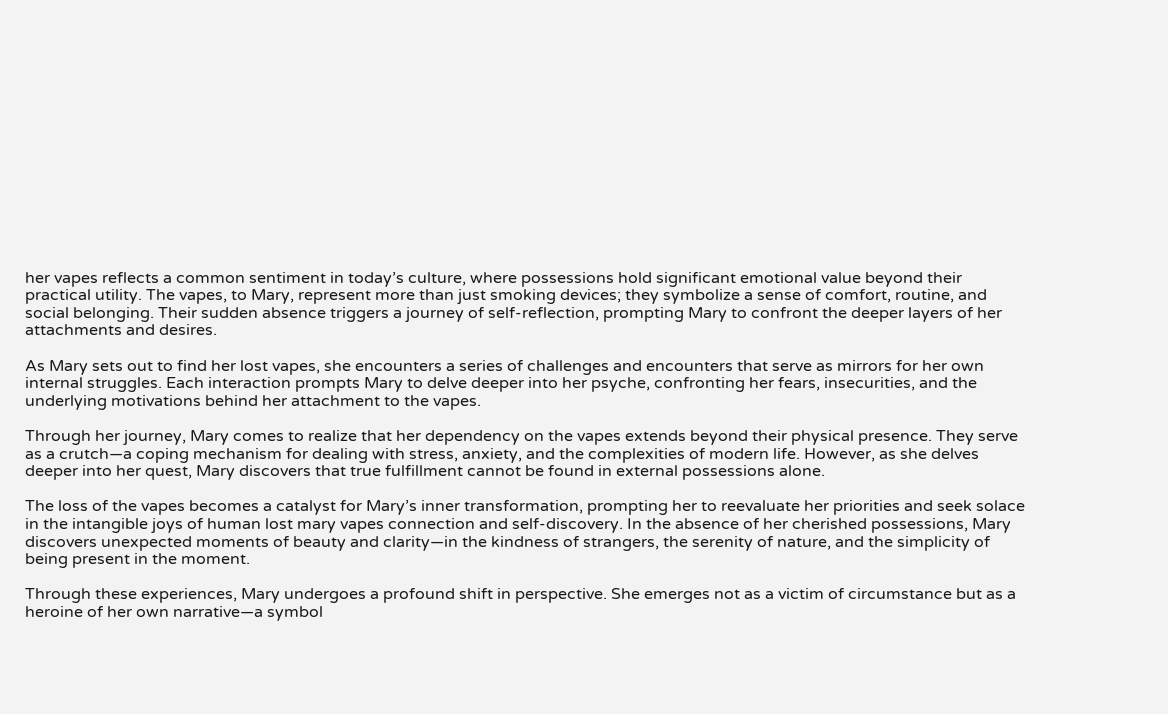her vapes reflects a common sentiment in today’s culture, where possessions hold significant emotional value beyond their practical utility. The vapes, to Mary, represent more than just smoking devices; they symbolize a sense of comfort, routine, and social belonging. Their sudden absence triggers a journey of self-reflection, prompting Mary to confront the deeper layers of her attachments and desires.

As Mary sets out to find her lost vapes, she encounters a series of challenges and encounters that serve as mirrors for her own internal struggles. Each interaction prompts Mary to delve deeper into her psyche, confronting her fears, insecurities, and the underlying motivations behind her attachment to the vapes.

Through her journey, Mary comes to realize that her dependency on the vapes extends beyond their physical presence. They serve as a crutch—a coping mechanism for dealing with stress, anxiety, and the complexities of modern life. However, as she delves deeper into her quest, Mary discovers that true fulfillment cannot be found in external possessions alone.

The loss of the vapes becomes a catalyst for Mary’s inner transformation, prompting her to reevaluate her priorities and seek solace in the intangible joys of human lost mary vapes connection and self-discovery. In the absence of her cherished possessions, Mary discovers unexpected moments of beauty and clarity—in the kindness of strangers, the serenity of nature, and the simplicity of being present in the moment.

Through these experiences, Mary undergoes a profound shift in perspective. She emerges not as a victim of circumstance but as a heroine of her own narrative—a symbol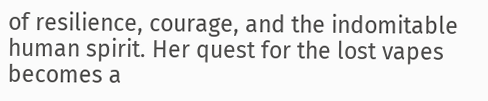of resilience, courage, and the indomitable human spirit. Her quest for the lost vapes becomes a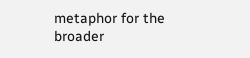metaphor for the broader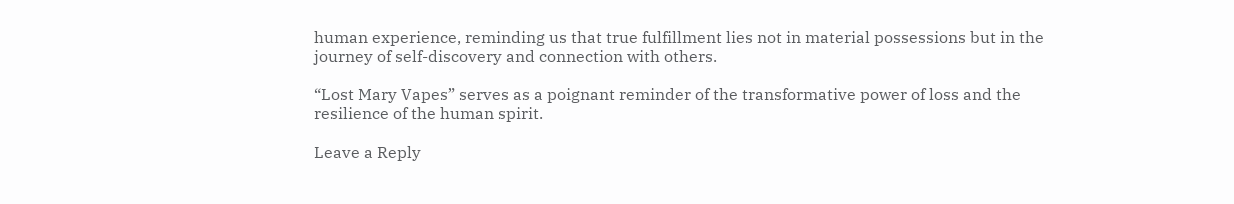human experience, reminding us that true fulfillment lies not in material possessions but in the journey of self-discovery and connection with others.

“Lost Mary Vapes” serves as a poignant reminder of the transformative power of loss and the resilience of the human spirit.

Leave a Reply